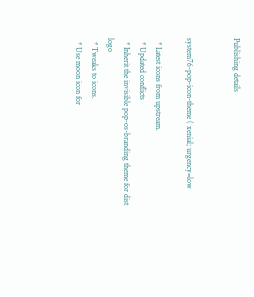Publishing details


system76-pop-icon-theme ( xenial; urgency=low

  * Latest icons from upstream.
  * Updated conflicts
  * Inherit the invisible pop-os-branding theme for dist logo
  * Tweaks to icons.
  * Use moon icon for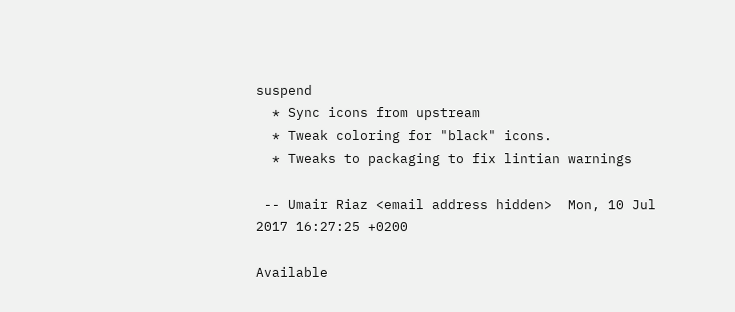suspend
  * Sync icons from upstream
  * Tweak coloring for "black" icons.
  * Tweaks to packaging to fix lintian warnings

 -- Umair Riaz <email address hidden>  Mon, 10 Jul 2017 16:27:25 +0200

Available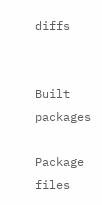diffs


Built packages

Package files